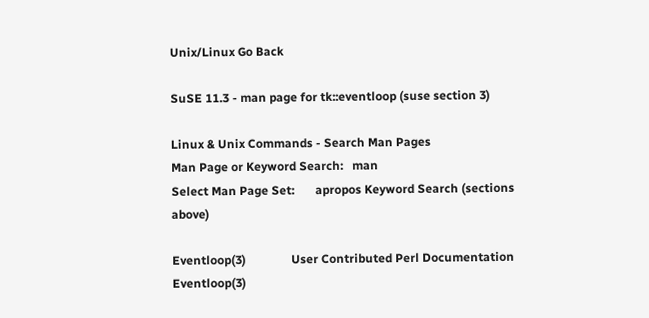Unix/Linux Go Back

SuSE 11.3 - man page for tk::eventloop (suse section 3)

Linux & Unix Commands - Search Man Pages
Man Page or Keyword Search:   man
Select Man Page Set:       apropos Keyword Search (sections above)

Eventloop(3)               User Contributed Perl Documentation           Eventloop(3)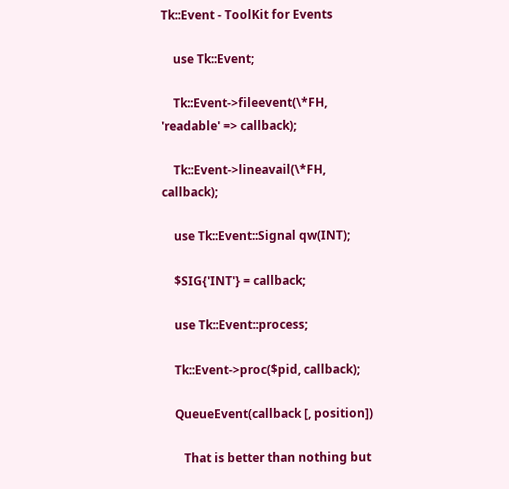Tk::Event - ToolKit for Events

    use Tk::Event;

    Tk::Event->fileevent(\*FH, 'readable' => callback);

    Tk::Event->lineavail(\*FH, callback);

    use Tk::Event::Signal qw(INT);

    $SIG{'INT'} = callback;

    use Tk::Event::process;

    Tk::Event->proc($pid, callback);

    QueueEvent(callback [, position])

       That is better than nothing but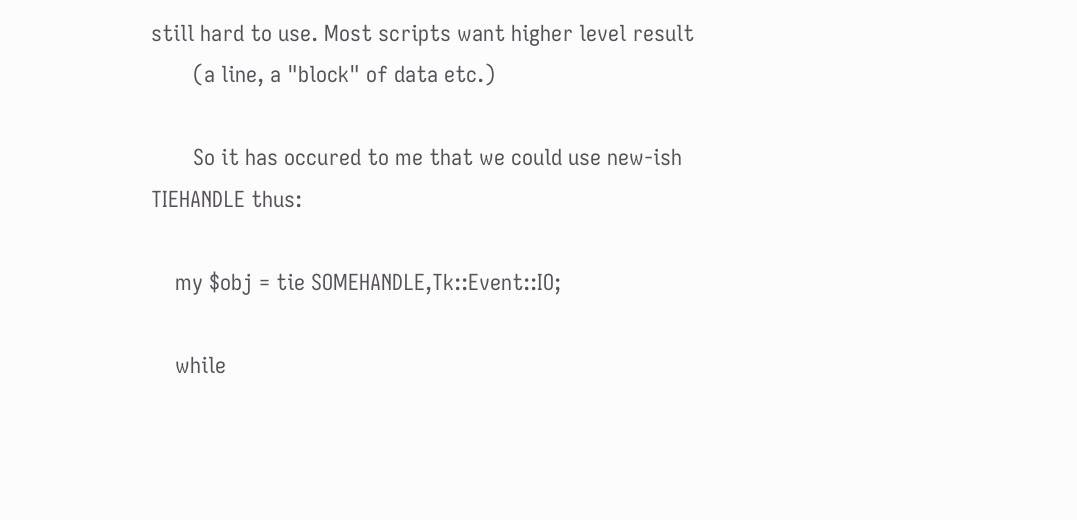still hard to use. Most scripts want higher level result
       (a line, a "block" of data etc.)

       So it has occured to me that we could use new-ish TIEHANDLE thus:

    my $obj = tie SOMEHANDLE,Tk::Event::IO;

    while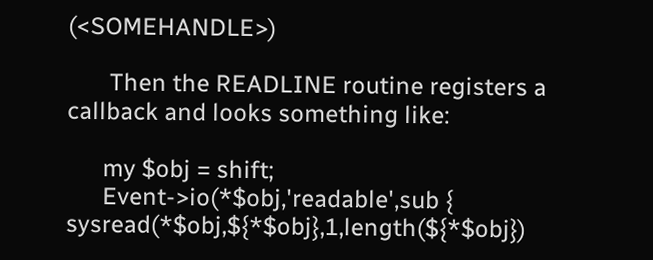(<SOMEHANDLE>)

       Then the READLINE routine registers a callback and looks something like:

      my $obj = shift;
      Event->io(*$obj,'readable',sub { sysread(*$obj,${*$obj},1,length(${*$obj})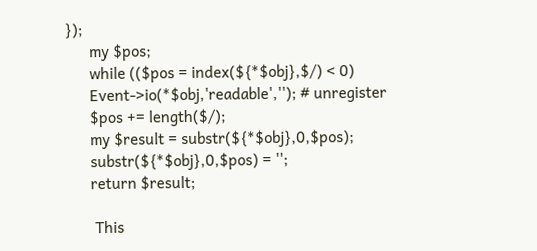});
      my $pos;
      while (($pos = index(${*$obj},$/) < 0)
      Event->io(*$obj,'readable',''); # unregister
      $pos += length($/);
      my $result = substr(${*$obj},0,$pos);
      substr(${*$obj},0,$pos) = '';
      return $result;

       This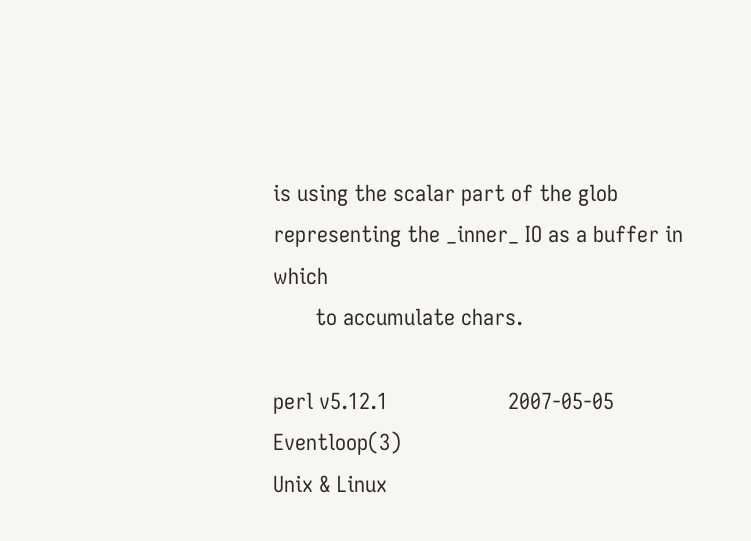is using the scalar part of the glob representing the _inner_ IO as a buffer in which
       to accumulate chars.

perl v5.12.1                    2007-05-05                   Eventloop(3)
Unix & Linux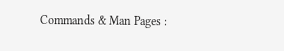Commands & Man Pages :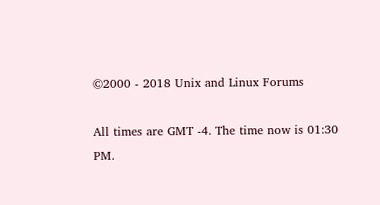©2000 - 2018 Unix and Linux Forums

All times are GMT -4. The time now is 01:30 PM.